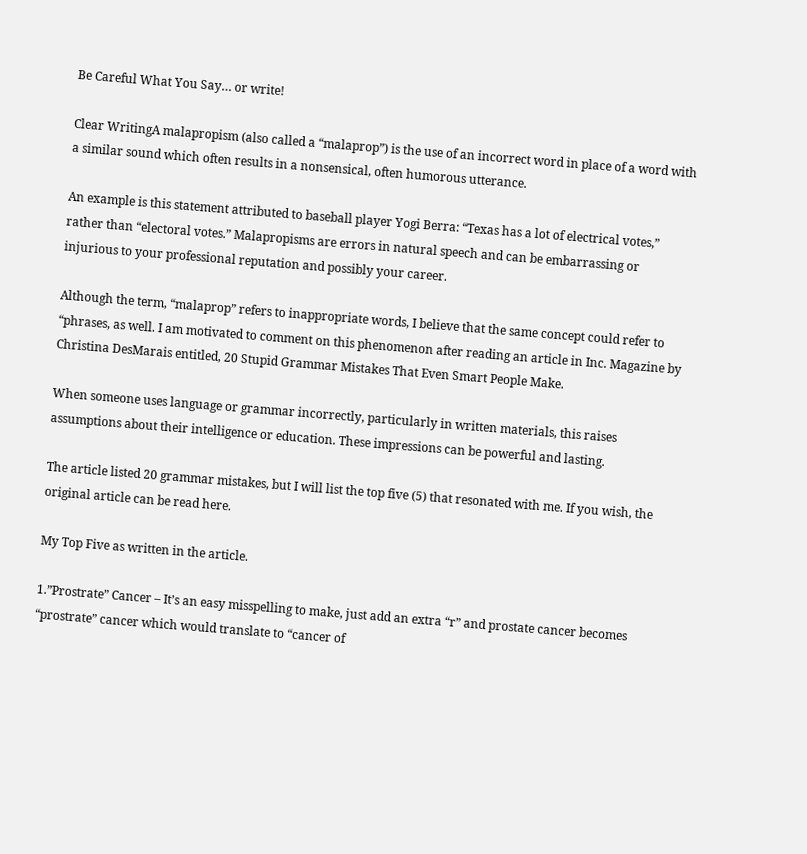Be Careful What You Say… or write!

Clear WritingA malapropism (also called a “malaprop”) is the use of an incorrect word in place of a word with a similar sound which often results in a nonsensical, often humorous utterance.

An example is this statement attributed to baseball player Yogi Berra: “Texas has a lot of electrical votes,” rather than “electoral votes.” Malapropisms are errors in natural speech and can be embarrassing or injurious to your professional reputation and possibly your career.

Although the term, “malaprop” refers to inappropriate words, I believe that the same concept could refer to “phrases, as well. I am motivated to comment on this phenomenon after reading an article in Inc. Magazine by Christina DesMarais entitled, 20 Stupid Grammar Mistakes That Even Smart People Make.

When someone uses language or grammar incorrectly, particularly in written materials, this raises assumptions about their intelligence or education. These impressions can be powerful and lasting.

The article listed 20 grammar mistakes, but I will list the top five (5) that resonated with me. If you wish, the original article can be read here.

My Top Five as written in the article.

1.”Prostrate” Cancer – It’s an easy misspelling to make, just add an extra “r” and prostate cancer becomes “prostrate” cancer which would translate to “cancer of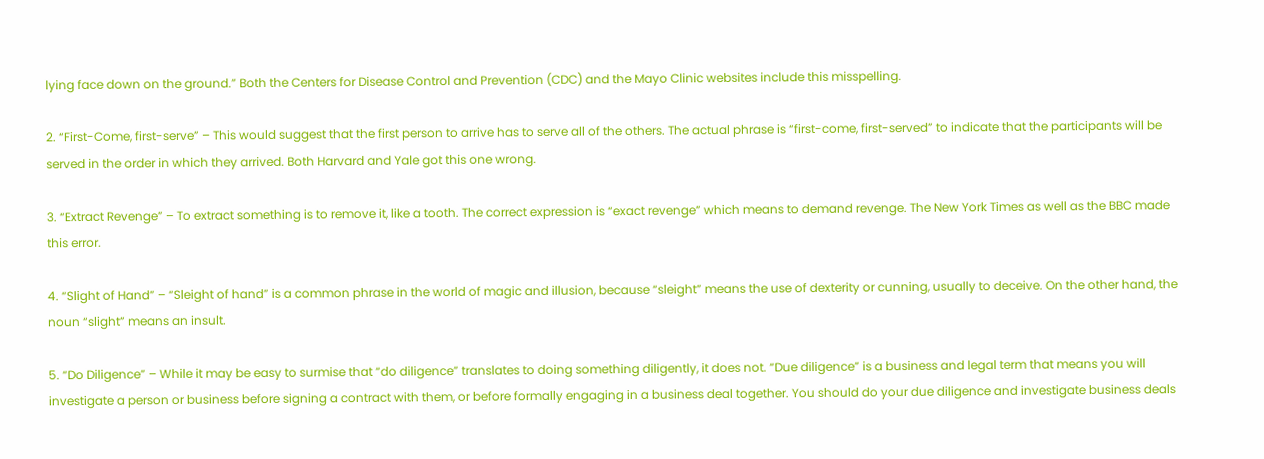lying face down on the ground.” Both the Centers for Disease Control and Prevention (CDC) and the Mayo Clinic websites include this misspelling.

2. “First-Come, first-serve” – This would suggest that the first person to arrive has to serve all of the others. The actual phrase is “first-come, first-served” to indicate that the participants will be served in the order in which they arrived. Both Harvard and Yale got this one wrong.

3. “Extract Revenge” – To extract something is to remove it, like a tooth. The correct expression is “exact revenge” which means to demand revenge. The New York Times as well as the BBC made this error.

4. “Slight of Hand” – “Sleight of hand” is a common phrase in the world of magic and illusion, because “sleight” means the use of dexterity or cunning, usually to deceive. On the other hand, the noun “slight” means an insult.

5. “Do Diligence” – While it may be easy to surmise that “do diligence” translates to doing something diligently, it does not. “Due diligence” is a business and legal term that means you will investigate a person or business before signing a contract with them, or before formally engaging in a business deal together. You should do your due diligence and investigate business deals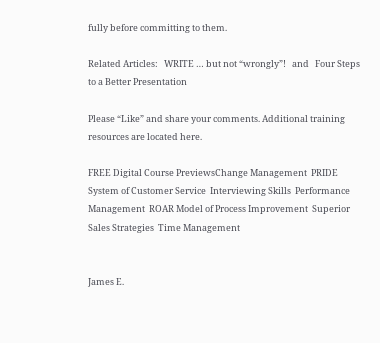fully before committing to them.

Related Articles:   WRITE … but not “wrongly”!   and   Four Steps to a Better Presentation

Please “Like” and share your comments. Additional training resources are located here.

FREE Digital Course PreviewsChange Management  PRIDE System of Customer Service  Interviewing Skills  Performance Management  ROAR Model of Process Improvement  Superior Sales Strategies  Time Management


James E.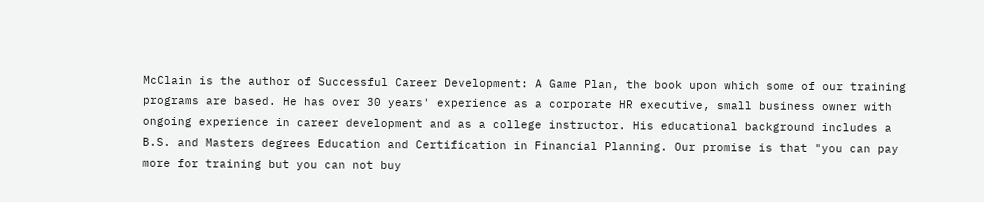McClain is the author of Successful Career Development: A Game Plan, the book upon which some of our training programs are based. He has over 30 years' experience as a corporate HR executive, small business owner with ongoing experience in career development and as a college instructor. His educational background includes a B.S. and Masters degrees Education and Certification in Financial Planning. Our promise is that "you can pay more for training but you can not buy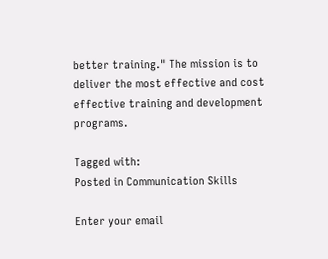better training." The mission is to deliver the most effective and cost effective training and development programs.

Tagged with:
Posted in Communication Skills

Enter your email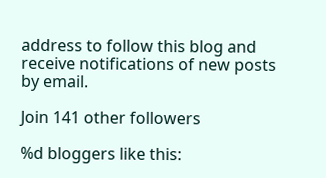address to follow this blog and receive notifications of new posts by email.

Join 141 other followers

%d bloggers like this: